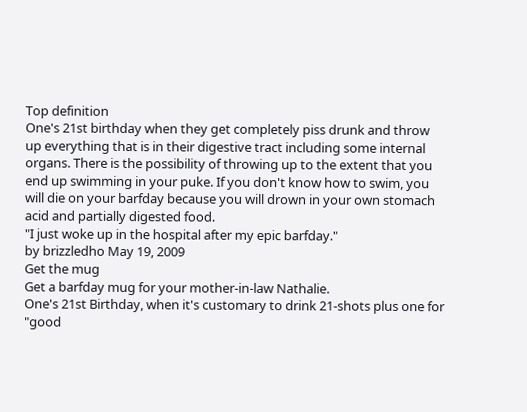Top definition
One's 21st birthday when they get completely piss drunk and throw up everything that is in their digestive tract including some internal organs. There is the possibility of throwing up to the extent that you end up swimming in your puke. If you don't know how to swim, you will die on your barfday because you will drown in your own stomach acid and partially digested food.
"I just woke up in the hospital after my epic barfday."
by brizzledho May 19, 2009
Get the mug
Get a barfday mug for your mother-in-law Nathalie.
One's 21st Birthday, when it's customary to drink 21-shots plus one for "good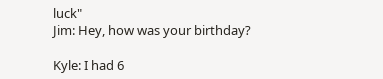luck"
Jim: Hey, how was your birthday?

Kyle: I had 6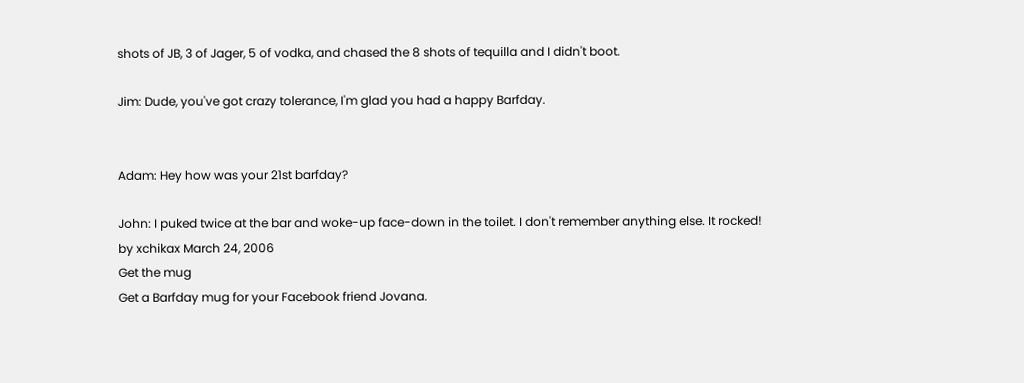shots of JB, 3 of Jager, 5 of vodka, and chased the 8 shots of tequilla and I didn't boot.

Jim: Dude, you've got crazy tolerance, I'm glad you had a happy Barfday.


Adam: Hey how was your 21st barfday?

John: I puked twice at the bar and woke-up face-down in the toilet. I don't remember anything else. It rocked!
by xchikax March 24, 2006
Get the mug
Get a Barfday mug for your Facebook friend Jovana.